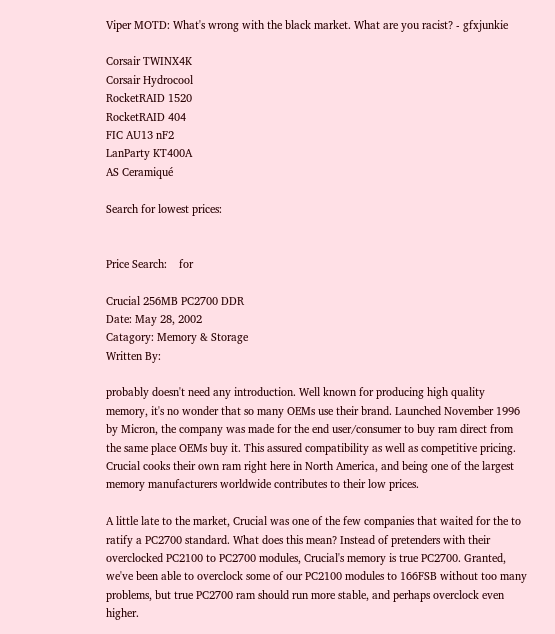Viper MOTD: What's wrong with the black market. What are you racist? - gfxjunkie

Corsair TWINX4K
Corsair Hydrocool
RocketRAID 1520
RocketRAID 404
FIC AU13 nF2
LanParty KT400A
AS Ceramiqué

Search for lowest prices:


Price Search:    for

Crucial 256MB PC2700 DDR
Date: May 28, 2002
Catagory: Memory & Storage
Written By:

probably doesn't need any introduction. Well known for producing high quality memory, it's no wonder that so many OEMs use their brand. Launched November 1996 by Micron, the company was made for the end user/consumer to buy ram direct from the same place OEMs buy it. This assured compatibility as well as competitive pricing. Crucial cooks their own ram right here in North America, and being one of the largest memory manufacturers worldwide contributes to their low prices.

A little late to the market, Crucial was one of the few companies that waited for the to ratify a PC2700 standard. What does this mean? Instead of pretenders with their overclocked PC2100 to PC2700 modules, Crucial's memory is true PC2700. Granted, we've been able to overclock some of our PC2100 modules to 166FSB without too many problems, but true PC2700 ram should run more stable, and perhaps overclock even higher.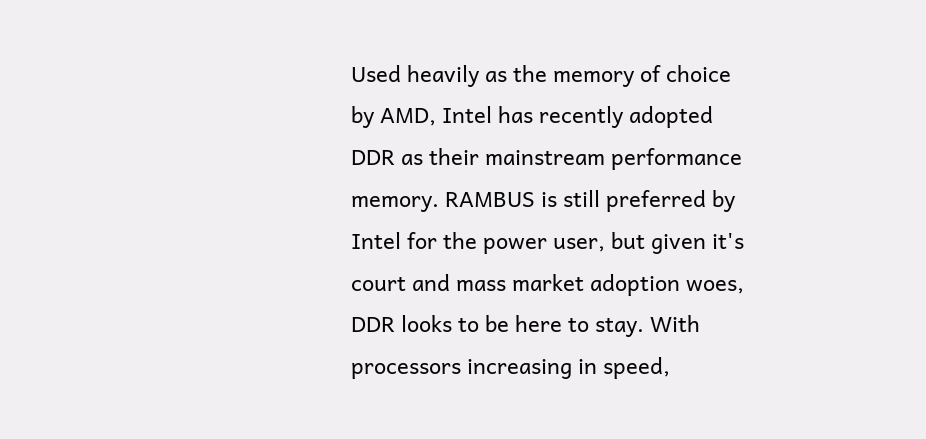Used heavily as the memory of choice by AMD, Intel has recently adopted DDR as their mainstream performance memory. RAMBUS is still preferred by Intel for the power user, but given it's court and mass market adoption woes, DDR looks to be here to stay. With processors increasing in speed,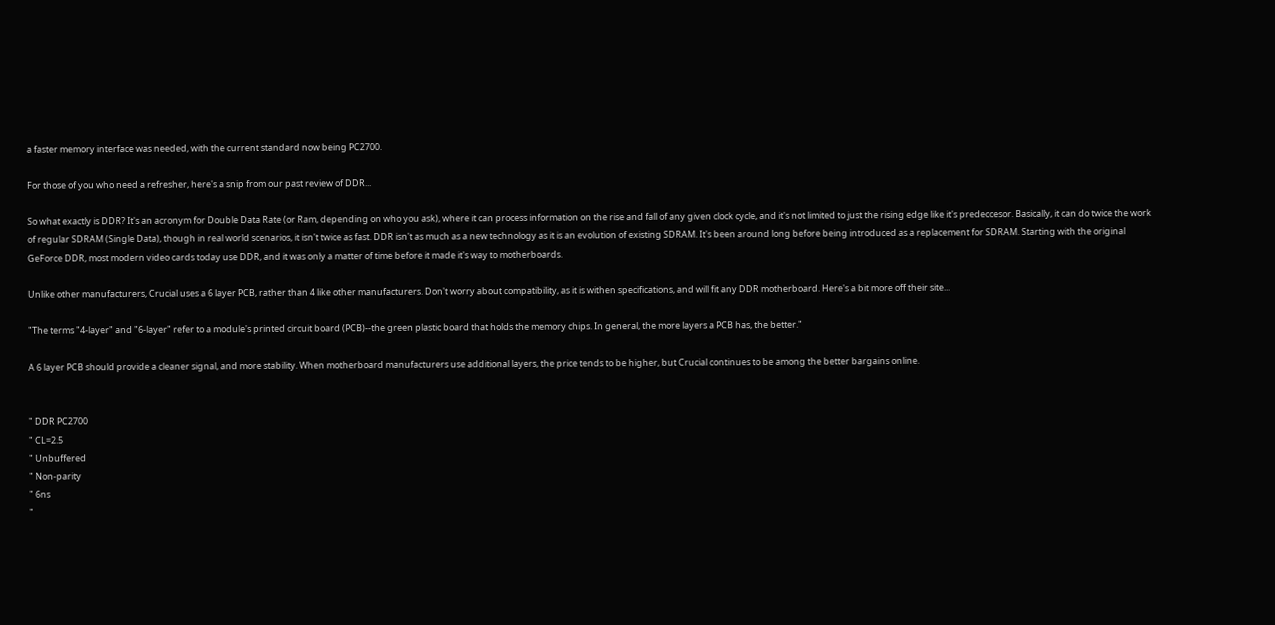a faster memory interface was needed, with the current standard now being PC2700.

For those of you who need a refresher, here's a snip from our past review of DDR...

So what exactly is DDR? It's an acronym for Double Data Rate (or Ram, depending on who you ask), where it can process information on the rise and fall of any given clock cycle, and it's not limited to just the rising edge like it's predeccesor. Basically, it can do twice the work of regular SDRAM (Single Data), though in real world scenarios, it isn't twice as fast. DDR isn't as much as a new technology as it is an evolution of existing SDRAM. It's been around long before being introduced as a replacement for SDRAM. Starting with the original GeForce DDR, most modern video cards today use DDR, and it was only a matter of time before it made it's way to motherboards.

Unlike other manufacturers, Crucial uses a 6 layer PCB, rather than 4 like other manufacturers. Don't worry about compatibility, as it is withen specifications, and will fit any DDR motherboard. Here's a bit more off their site...

"The terms "4-layer" and "6-layer" refer to a module's printed circuit board (PCB)--the green plastic board that holds the memory chips. In general, the more layers a PCB has, the better."

A 6 layer PCB should provide a cleaner signal, and more stability. When motherboard manufacturers use additional layers, the price tends to be higher, but Crucial continues to be among the better bargains online.


" DDR PC2700
" CL=2.5
" Unbuffered
" Non-parity
" 6ns
"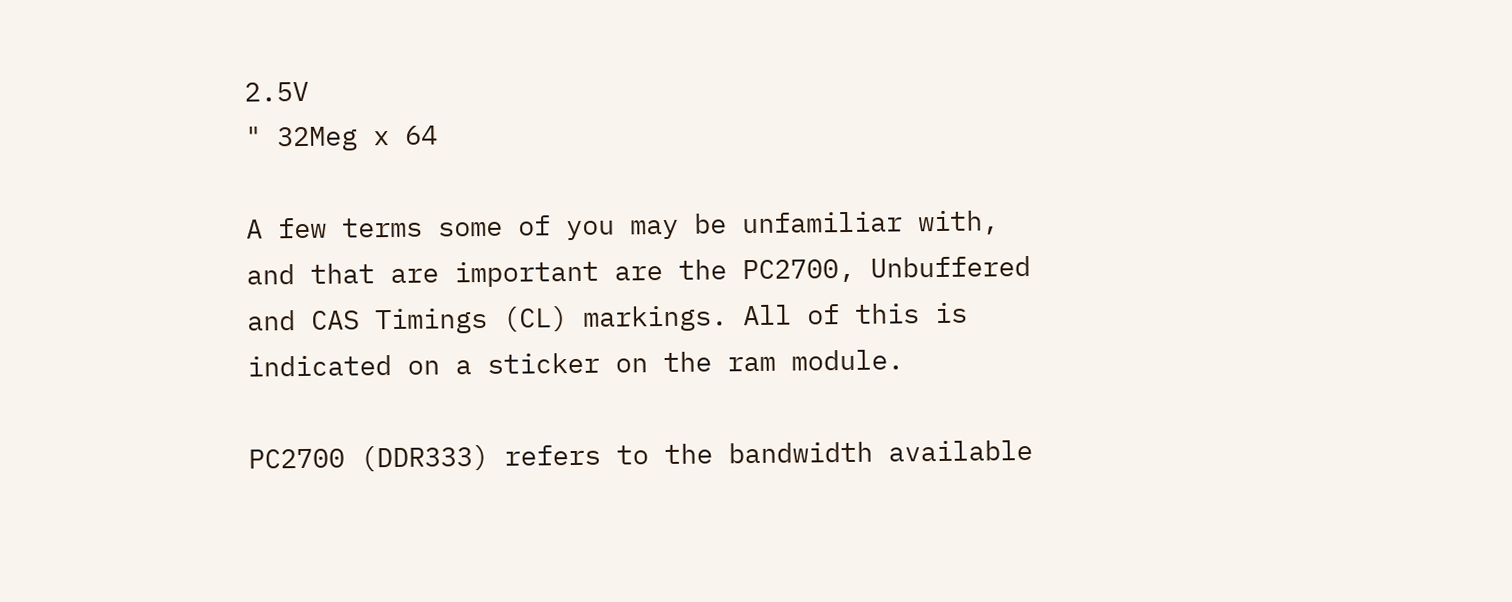2.5V
" 32Meg x 64

A few terms some of you may be unfamiliar with, and that are important are the PC2700, Unbuffered and CAS Timings (CL) markings. All of this is indicated on a sticker on the ram module.

PC2700 (DDR333) refers to the bandwidth available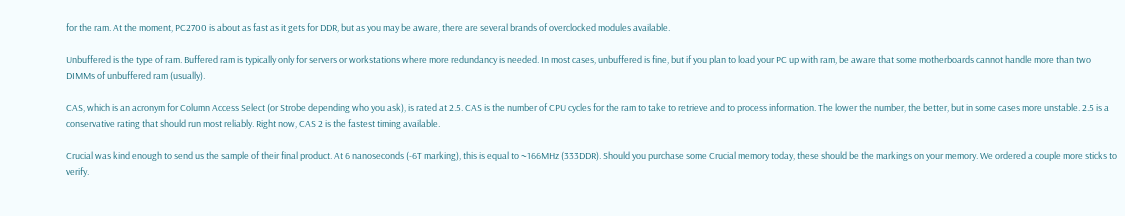for the ram. At the moment, PC2700 is about as fast as it gets for DDR, but as you may be aware, there are several brands of overclocked modules available.

Unbuffered is the type of ram. Buffered ram is typically only for servers or workstations where more redundancy is needed. In most cases, unbuffered is fine, but if you plan to load your PC up with ram, be aware that some motherboards cannot handle more than two DIMMs of unbuffered ram (usually).

CAS, which is an acronym for Column Access Select (or Strobe depending who you ask), is rated at 2.5. CAS is the number of CPU cycles for the ram to take to retrieve and to process information. The lower the number, the better, but in some cases more unstable. 2.5 is a conservative rating that should run most reliably. Right now, CAS 2 is the fastest timing available.

Crucial was kind enough to send us the sample of their final product. At 6 nanoseconds (-6T marking), this is equal to ~166MHz (333DDR). Should you purchase some Crucial memory today, these should be the markings on your memory. We ordered a couple more sticks to verify.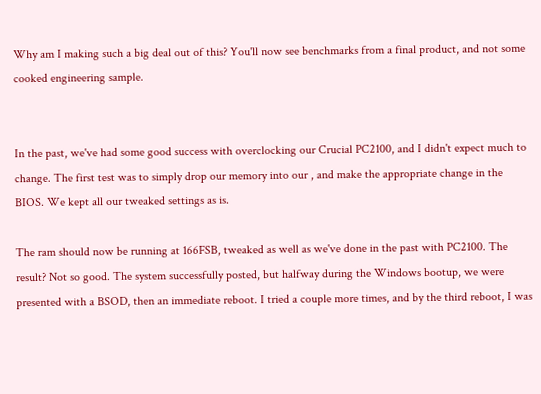Why am I making such a big deal out of this? You'll now see benchmarks from a final product, and not some cooked engineering sample.


In the past, we've had some good success with overclocking our Crucial PC2100, and I didn't expect much to change. The first test was to simply drop our memory into our , and make the appropriate change in the BIOS. We kept all our tweaked settings as is.

The ram should now be running at 166FSB, tweaked as well as we've done in the past with PC2100. The result? Not so good. The system successfully posted, but halfway during the Windows bootup, we were presented with a BSOD, then an immediate reboot. I tried a couple more times, and by the third reboot, I was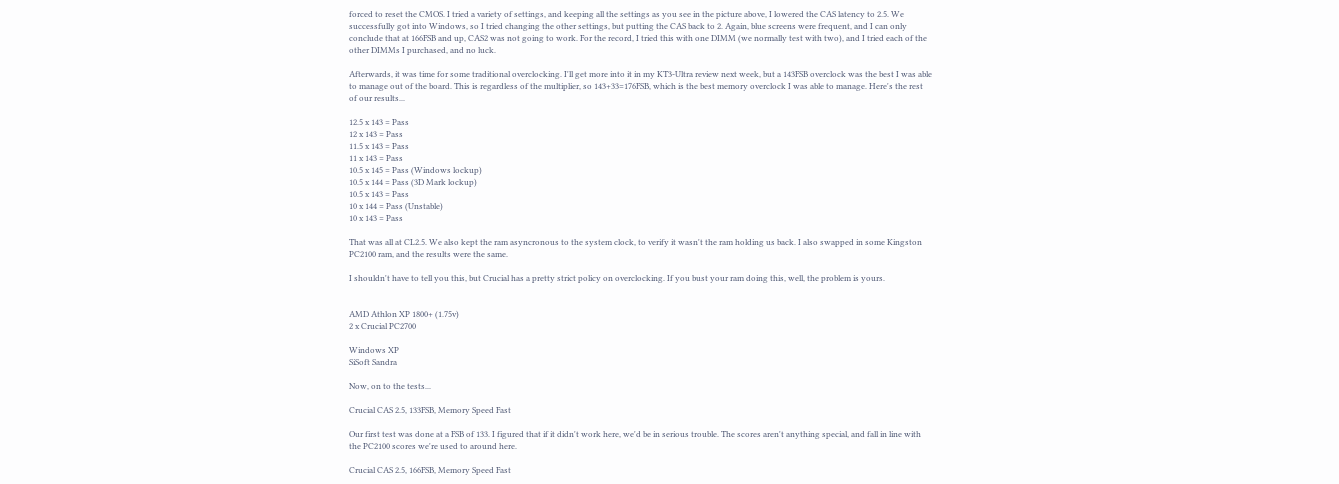forced to reset the CMOS. I tried a variety of settings, and keeping all the settings as you see in the picture above, I lowered the CAS latency to 2.5. We successfully got into Windows, so I tried changing the other settings, but putting the CAS back to 2. Again, blue screens were frequent, and I can only conclude that at 166FSB and up, CAS2 was not going to work. For the record, I tried this with one DIMM (we normally test with two), and I tried each of the other DIMMs I purchased, and no luck.

Afterwards, it was time for some traditional overclocking. I'll get more into it in my KT3-Ultra review next week, but a 143FSB overclock was the best I was able to manage out of the board. This is regardless of the multiplier, so 143+33=176FSB, which is the best memory overclock I was able to manage. Here's the rest of our results...

12.5 x 143 = Pass
12 x 143 = Pass
11.5 x 143 = Pass
11 x 143 = Pass
10.5 x 145 = Pass (Windows lockup)
10.5 x 144 = Pass (3D Mark lockup)
10.5 x 143 = Pass
10 x 144 = Pass (Unstable)
10 x 143 = Pass

That was all at CL2.5. We also kept the ram asyncronous to the system clock, to verify it wasn't the ram holding us back. I also swapped in some Kingston PC2100 ram, and the results were the same.

I shouldn't have to tell you this, but Crucial has a pretty strict policy on overclocking. If you bust your ram doing this, well, the problem is yours.


AMD Athlon XP 1800+ (1.75v)
2 x Crucial PC2700

Windows XP
SiSoft Sandra

Now, on to the tests...

Crucial CAS 2.5, 133FSB, Memory Speed Fast

Our first test was done at a FSB of 133. I figured that if it didn't work here, we'd be in serious trouble. The scores aren't anything special, and fall in line with the PC2100 scores we're used to around here.

Crucial CAS 2.5, 166FSB, Memory Speed Fast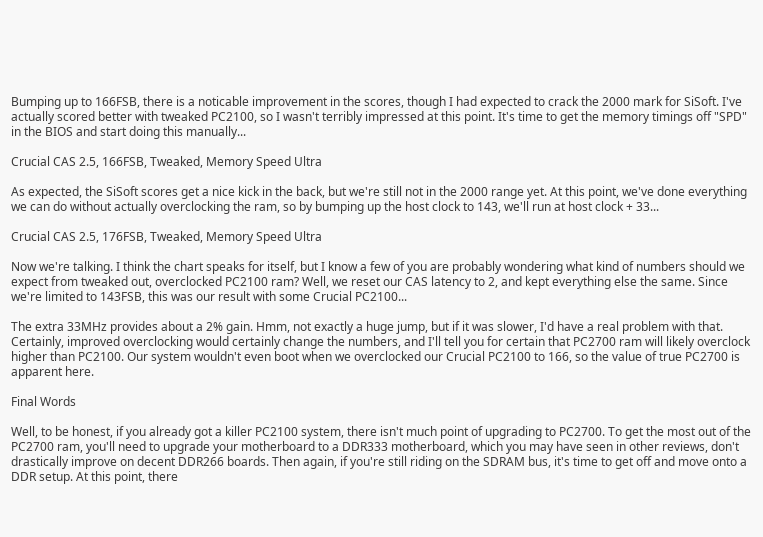Bumping up to 166FSB, there is a noticable improvement in the scores, though I had expected to crack the 2000 mark for SiSoft. I've actually scored better with tweaked PC2100, so I wasn't terribly impressed at this point. It's time to get the memory timings off "SPD" in the BIOS and start doing this manually...

Crucial CAS 2.5, 166FSB, Tweaked, Memory Speed Ultra

As expected, the SiSoft scores get a nice kick in the back, but we're still not in the 2000 range yet. At this point, we've done everything we can do without actually overclocking the ram, so by bumping up the host clock to 143, we'll run at host clock + 33...

Crucial CAS 2.5, 176FSB, Tweaked, Memory Speed Ultra

Now we're talking. I think the chart speaks for itself, but I know a few of you are probably wondering what kind of numbers should we expect from tweaked out, overclocked PC2100 ram? Well, we reset our CAS latency to 2, and kept everything else the same. Since we're limited to 143FSB, this was our result with some Crucial PC2100...

The extra 33MHz provides about a 2% gain. Hmm, not exactly a huge jump, but if it was slower, I'd have a real problem with that. Certainly, improved overclocking would certainly change the numbers, and I'll tell you for certain that PC2700 ram will likely overclock higher than PC2100. Our system wouldn't even boot when we overclocked our Crucial PC2100 to 166, so the value of true PC2700 is apparent here.

Final Words

Well, to be honest, if you already got a killer PC2100 system, there isn't much point of upgrading to PC2700. To get the most out of the PC2700 ram, you'll need to upgrade your motherboard to a DDR333 motherboard, which you may have seen in other reviews, don't drastically improve on decent DDR266 boards. Then again, if you're still riding on the SDRAM bus, it's time to get off and move onto a DDR setup. At this point, there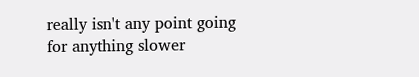really isn't any point going for anything slower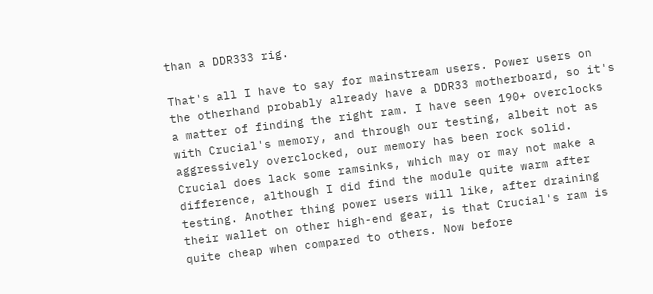than a DDR333 rig.

That's all I have to say for mainstream users. Power users on the otherhand probably already have a DDR33 motherboard, so it's a matter of finding the right ram. I have seen 190+ overclocks with Crucial's memory, and through our testing, albeit not as aggressively overclocked, our memory has been rock solid. Crucial does lack some ramsinks, which may or may not make a difference, although I did find the module quite warm after testing. Another thing power users will like, after draining their wallet on other high-end gear, is that Crucial's ram is quite cheap when compared to others. Now before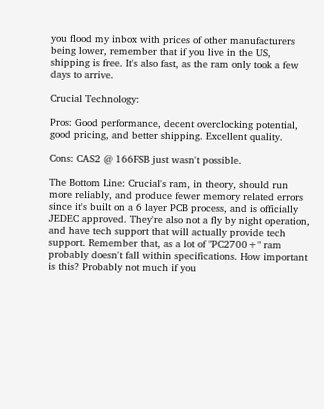you flood my inbox with prices of other manufacturers being lower, remember that if you live in the US, shipping is free. It's also fast, as the ram only took a few days to arrive.

Crucial Technology:

Pros: Good performance, decent overclocking potential, good pricing, and better shipping. Excellent quality.

Cons: CAS2 @ 166FSB just wasn't possible.

The Bottom Line: Crucial's ram, in theory, should run more reliably, and produce fewer memory related errors since it's built on a 6 layer PCB process, and is officially JEDEC approved. They're also not a fly by night operation, and have tech support that will actually provide tech support. Remember that, as a lot of "PC2700+" ram probably doesn't fall within specifications. How important is this? Probably not much if you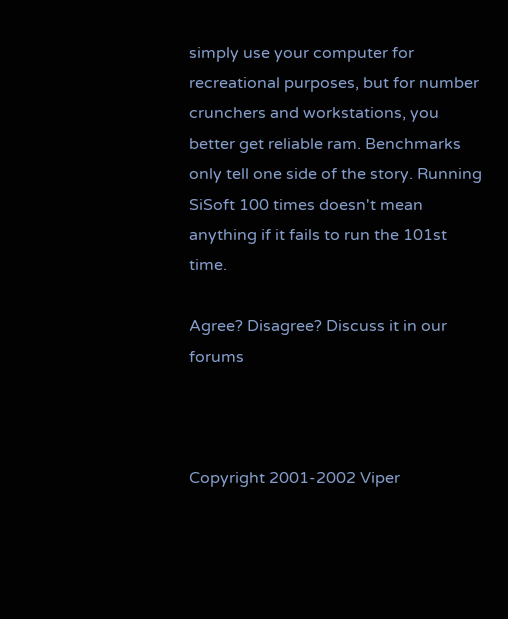simply use your computer for recreational purposes, but for number crunchers and workstations, you better get reliable ram. Benchmarks only tell one side of the story. Running SiSoft 100 times doesn't mean anything if it fails to run the 101st time.

Agree? Disagree? Discuss it in our forums



Copyright 2001-2002 Viper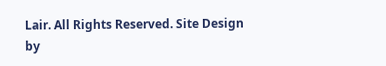Lair. All Rights Reserved. Site Design by